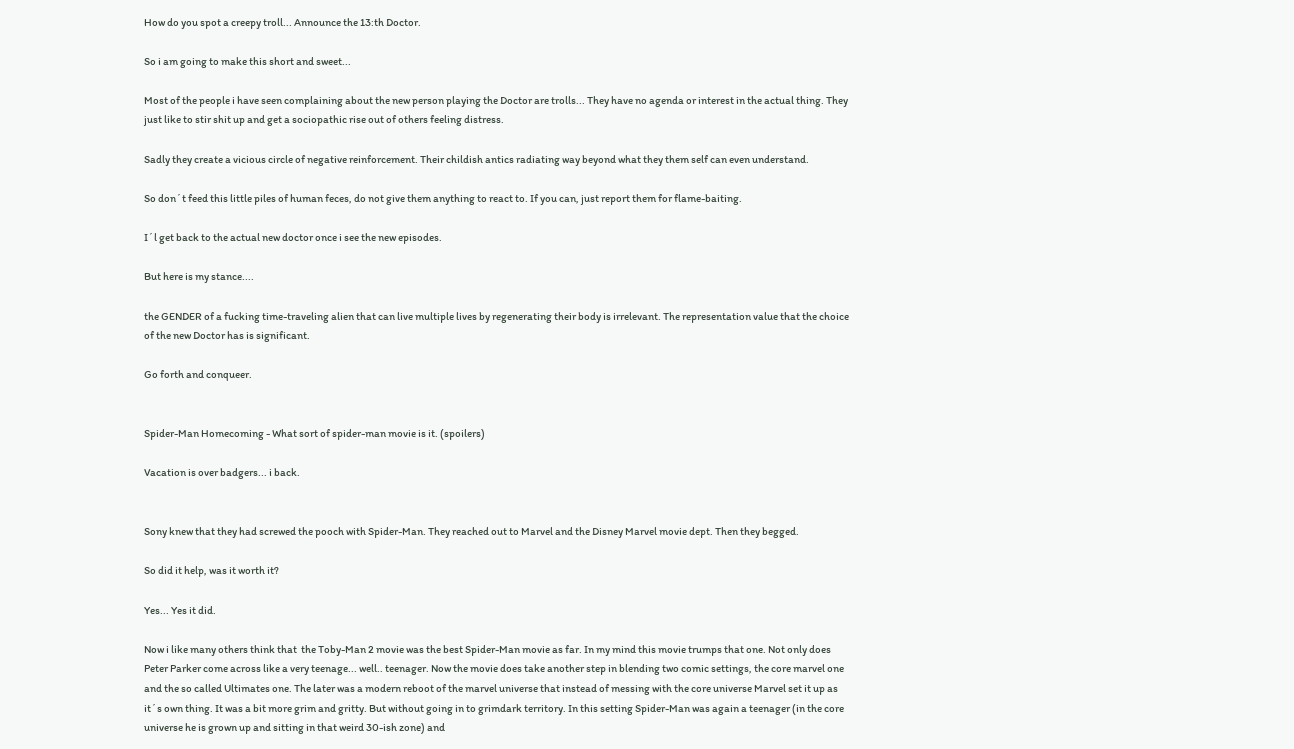How do you spot a creepy troll... Announce the 13:th Doctor.

So i am going to make this short and sweet...

Most of the people i have seen complaining about the new person playing the Doctor are trolls... They have no agenda or interest in the actual thing. They just like to stir shit up and get a sociopathic rise out of others feeling distress.

Sadly they create a vicious circle of negative reinforcement. Their childish antics radiating way beyond what they them self can even understand.

So don´t feed this little piles of human feces, do not give them anything to react to. If you can, just report them for flame-baiting.

I´l get back to the actual new doctor once i see the new episodes.

But here is my stance....

the GENDER of a fucking time-traveling alien that can live multiple lives by regenerating their body is irrelevant. The representation value that the choice of the new Doctor has is significant.

Go forth and conqueer.


Spider-Man Homecoming - What sort of spider-man movie is it. (spoilers)

Vacation is over badgers... i back.


Sony knew that they had screwed the pooch with Spider-Man. They reached out to Marvel and the Disney Marvel movie dept. Then they begged.

So did it help, was it worth it?

Yes... Yes it did.

Now i like many others think that  the Toby-Man 2 movie was the best Spider-Man movie as far. In my mind this movie trumps that one. Not only does Peter Parker come across like a very teenage... well.. teenager. Now the movie does take another step in blending two comic settings, the core marvel one and the so called Ultimates one. The later was a modern reboot of the marvel universe that instead of messing with the core universe Marvel set it up as it´s own thing. It was a bit more grim and gritty. But without going in to grimdark territory. In this setting Spider-Man was again a teenager (in the core universe he is grown up and sitting in that weird 30-ish zone) and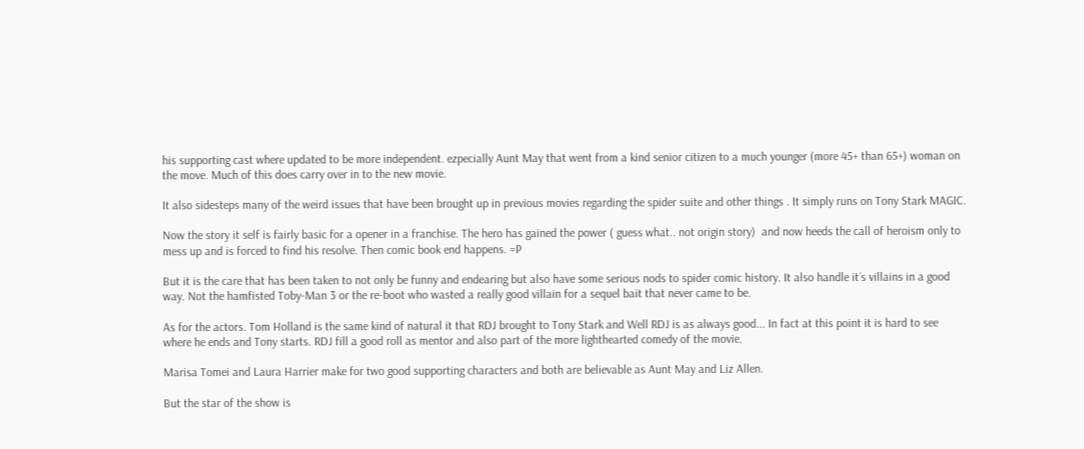his supporting cast where updated to be more independent. ezpecially Aunt May that went from a kind senior citizen to a much younger (more 45+ than 65+) woman on the move. Much of this does carry over in to the new movie.

It also sidesteps many of the weird issues that have been brought up in previous movies regarding the spider suite and other things . It simply runs on Tony Stark MAGIC.

Now the story it self is fairly basic for a opener in a franchise. The hero has gained the power ( guess what.. not origin story)  and now heeds the call of heroism only to mess up and is forced to find his resolve. Then comic book end happens. =P

But it is the care that has been taken to not only be funny and endearing but also have some serious nods to spider comic history. It also handle it´s villains in a good way. Not the hamfisted Toby-Man 3 or the re-boot who wasted a really good villain for a sequel bait that never came to be.

As for the actors. Tom Holland is the same kind of natural it that RDJ brought to Tony Stark and Well RDJ is as always good... In fact at this point it is hard to see where he ends and Tony starts. RDJ fill a good roll as mentor and also part of the more lighthearted comedy of the movie.

Marisa Tomei and Laura Harrier make for two good supporting characters and both are believable as Aunt May and Liz Allen.

But the star of the show is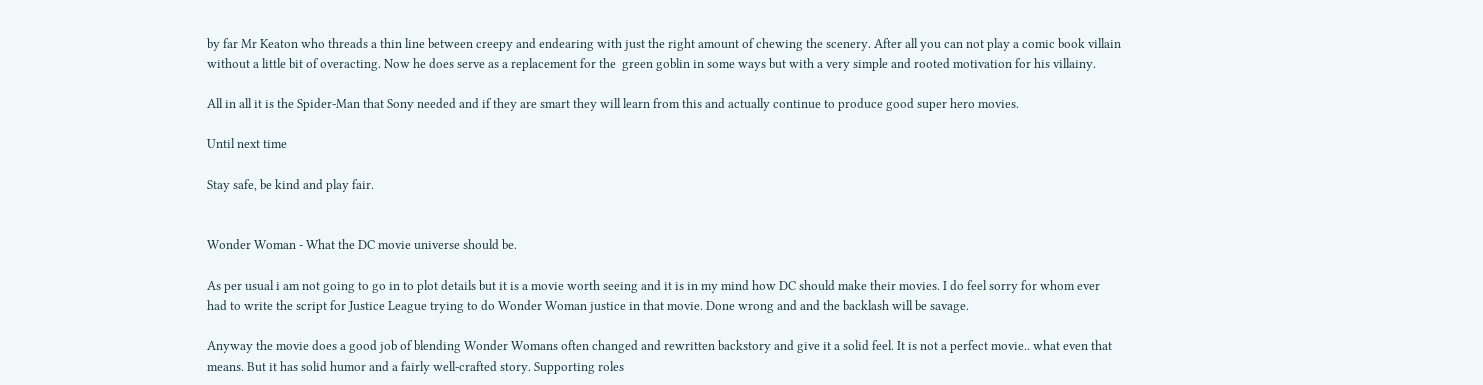by far Mr Keaton who threads a thin line between creepy and endearing with just the right amount of chewing the scenery. After all you can not play a comic book villain without a little bit of overacting. Now he does serve as a replacement for the  green goblin in some ways but with a very simple and rooted motivation for his villainy.

All in all it is the Spider-Man that Sony needed and if they are smart they will learn from this and actually continue to produce good super hero movies.

Until next time

Stay safe, be kind and play fair.


Wonder Woman - What the DC movie universe should be.

As per usual i am not going to go in to plot details but it is a movie worth seeing and it is in my mind how DC should make their movies. I do feel sorry for whom ever had to write the script for Justice League trying to do Wonder Woman justice in that movie. Done wrong and and the backlash will be savage.

Anyway the movie does a good job of blending Wonder Womans often changed and rewritten backstory and give it a solid feel. It is not a perfect movie.. what even that means. But it has solid humor and a fairly well-crafted story. Supporting roles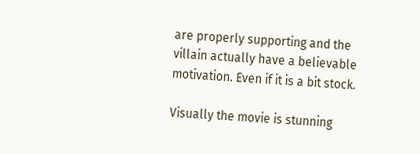are properly supporting and the villain actually have a believable motivation. Even if it is a bit stock.

Visually the movie is stunning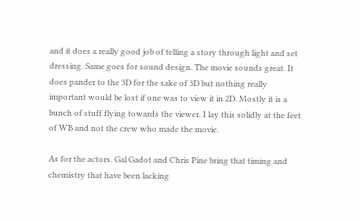and it does a really good job of telling a story through light and set dressing. Same goes for sound design. The movie sounds great. It does pander to the 3D for the sake of 3D but nothing really important would be lost if one was to view it in 2D. Mostly it is a bunch of stuff flying towards the viewer. I lay this solidly at the feet of WB and not the crew who made the movie.

As for the actors. Gal Gadot and Chris Pine bring that timing and chemistry that have been lacking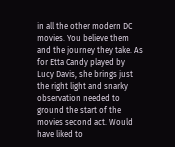in all the other modern DC movies. You believe them and the journey they take. As for Etta Candy played by Lucy Davis, she brings just the right light and snarky observation needed to ground the start of the movies second act. Would have liked to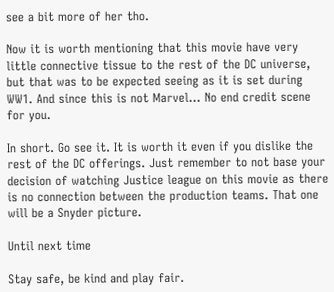see a bit more of her tho.

Now it is worth mentioning that this movie have very little connective tissue to the rest of the DC universe, but that was to be expected seeing as it is set during WW1. And since this is not Marvel... No end credit scene for you.

In short. Go see it. It is worth it even if you dislike the rest of the DC offerings. Just remember to not base your decision of watching Justice league on this movie as there is no connection between the production teams. That one will be a Snyder picture.

Until next time

Stay safe, be kind and play fair.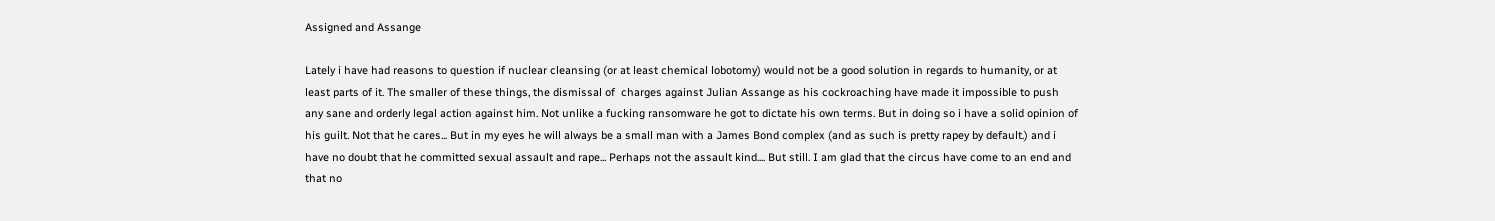Assigned and Assange

Lately i have had reasons to question if nuclear cleansing (or at least chemical lobotomy) would not be a good solution in regards to humanity, or at least parts of it. The smaller of these things, the dismissal of  charges against Julian Assange as his cockroaching have made it impossible to push any sane and orderly legal action against him. Not unlike a fucking ransomware he got to dictate his own terms. But in doing so i have a solid opinion of his guilt. Not that he cares... But in my eyes he will always be a small man with a James Bond complex (and as such is pretty rapey by default.) and i have no doubt that he committed sexual assault and rape... Perhaps not the assault kind.... But still. I am glad that the circus have come to an end and that no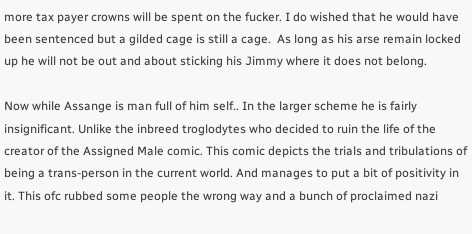more tax payer crowns will be spent on the fucker. I do wished that he would have been sentenced but a gilded cage is still a cage.  As long as his arse remain locked up he will not be out and about sticking his Jimmy where it does not belong.

Now while Assange is man full of him self.. In the larger scheme he is fairly insignificant. Unlike the inbreed troglodytes who decided to ruin the life of the creator of the Assigned Male comic. This comic depicts the trials and tribulations of being a trans-person in the current world. And manages to put a bit of positivity in it. This ofc rubbed some people the wrong way and a bunch of proclaimed nazi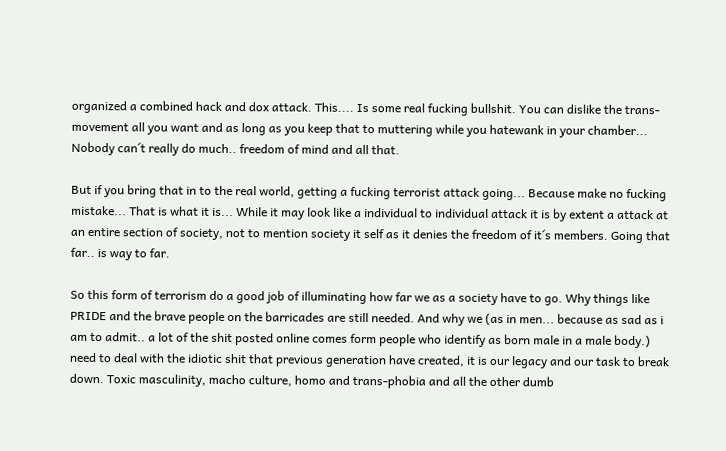organized a combined hack and dox attack. This.... Is some real fucking bullshit. You can dislike the trans-movement all you want and as long as you keep that to muttering while you hatewank in your chamber... Nobody can´t really do much.. freedom of mind and all that.

But if you bring that in to the real world, getting a fucking terrorist attack going... Because make no fucking mistake... That is what it is... While it may look like a individual to individual attack it is by extent a attack at an entire section of society, not to mention society it self as it denies the freedom of it´s members. Going that far.. is way to far.

So this form of terrorism do a good job of illuminating how far we as a society have to go. Why things like PRIDE and the brave people on the barricades are still needed. And why we (as in men... because as sad as i am to admit.. a lot of the shit posted online comes form people who identify as born male in a male body.) need to deal with the idiotic shit that previous generation have created, it is our legacy and our task to break down. Toxic masculinity, macho culture, homo and trans-phobia and all the other dumb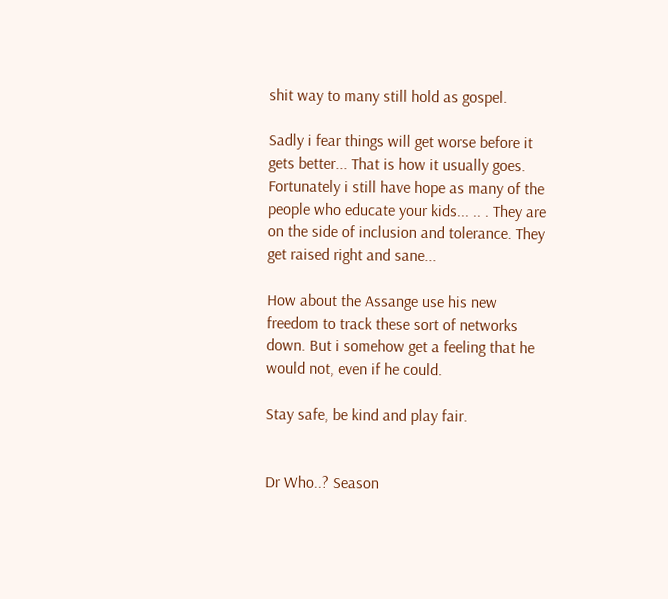shit way to many still hold as gospel.

Sadly i fear things will get worse before it gets better... That is how it usually goes. Fortunately i still have hope as many of the people who educate your kids... .. . They are on the side of inclusion and tolerance. They get raised right and sane...

How about the Assange use his new freedom to track these sort of networks down. But i somehow get a feeling that he would not, even if he could.

Stay safe, be kind and play fair.


Dr Who..? Season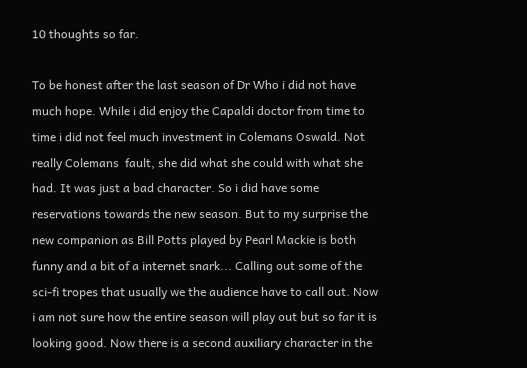10 thoughts so far.

To be honest after the last season of Dr Who i did not have much hope. While i did enjoy the Capaldi doctor from time to time i did not feel much investment in Colemans Oswald. Not really Colemans  fault, she did what she could with what she had. It was just a bad character. So i did have some reservations towards the new season. But to my surprise the new companion as Bill Potts played by Pearl Mackie is both funny and a bit of a internet snark... Calling out some of the sci-fi tropes that usually we the audience have to call out. Now i am not sure how the entire season will play out but so far it is looking good. Now there is a second auxiliary character in the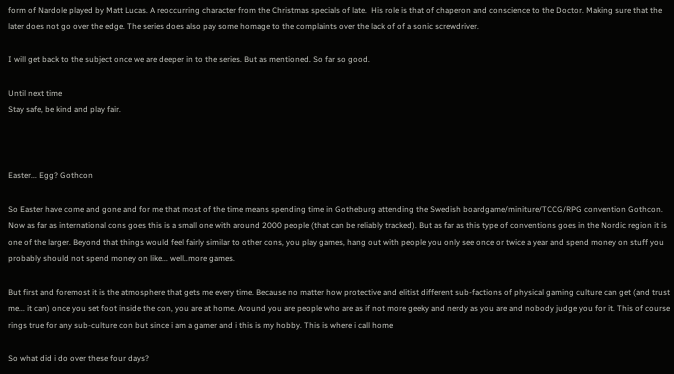form of Nardole played by Matt Lucas. A reoccurring character from the Christmas specials of late.  His role is that of chaperon and conscience to the Doctor. Making sure that the later does not go over the edge. The series does also pay some homage to the complaints over the lack of of a sonic screwdriver.

I will get back to the subject once we are deeper in to the series. But as mentioned. So far so good.

Until next time
Stay safe, be kind and play fair.



Easter... Egg? Gothcon

So Easter have come and gone and for me that most of the time means spending time in Gotheburg attending the Swedish boardgame/miniture/TCCG/RPG convention Gothcon. Now as far as international cons goes this is a small one with around 2000 people (that can be reliably tracked). But as far as this type of conventions goes in the Nordic region it is one of the larger. Beyond that things would feel fairly similar to other cons, you play games, hang out with people you only see once or twice a year and spend money on stuff you probably should not spend money on like... well..more games.

But first and foremost it is the atmosphere that gets me every time. Because no matter how protective and elitist different sub-factions of physical gaming culture can get (and trust me... it can) once you set foot inside the con, you are at home. Around you are people who are as if not more geeky and nerdy as you are and nobody judge you for it. This of course rings true for any sub-culture con but since i am a gamer and i this is my hobby. This is where i call home

So what did i do over these four days?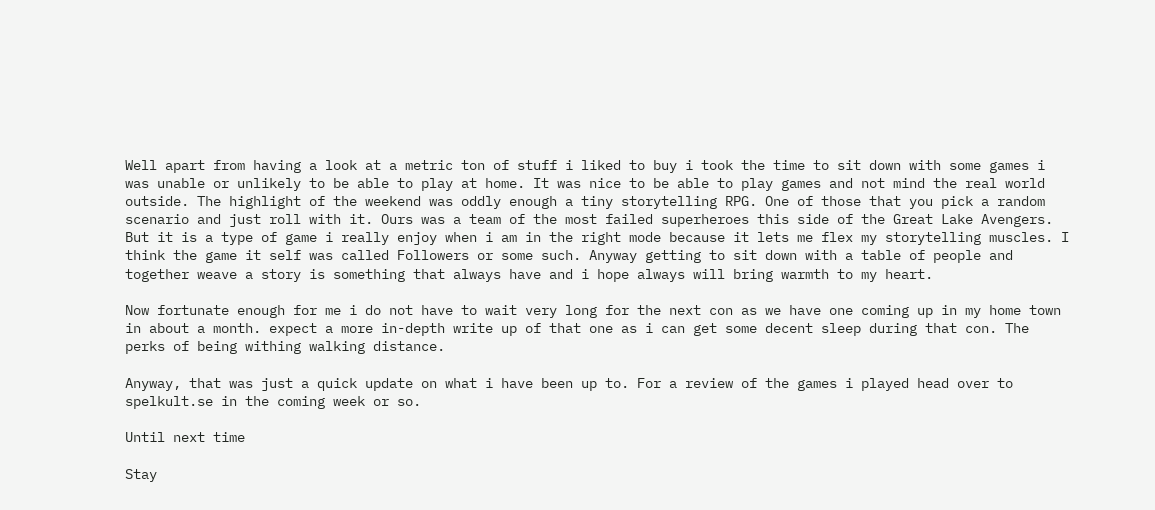Well apart from having a look at a metric ton of stuff i liked to buy i took the time to sit down with some games i was unable or unlikely to be able to play at home. It was nice to be able to play games and not mind the real world outside. The highlight of the weekend was oddly enough a tiny storytelling RPG. One of those that you pick a random scenario and just roll with it. Ours was a team of the most failed superheroes this side of the Great Lake Avengers. But it is a type of game i really enjoy when i am in the right mode because it lets me flex my storytelling muscles. I think the game it self was called Followers or some such. Anyway getting to sit down with a table of people and together weave a story is something that always have and i hope always will bring warmth to my heart.

Now fortunate enough for me i do not have to wait very long for the next con as we have one coming up in my home town in about a month. expect a more in-depth write up of that one as i can get some decent sleep during that con. The perks of being withing walking distance.

Anyway, that was just a quick update on what i have been up to. For a review of the games i played head over to spelkult.se in the coming week or so.

Until next time

Stay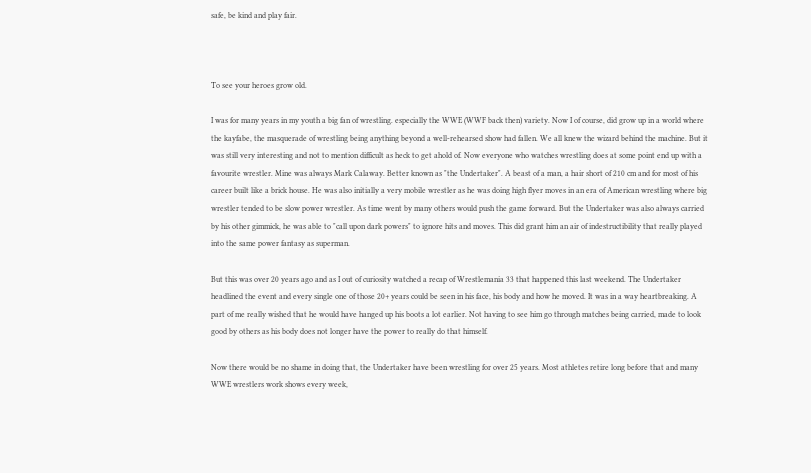safe, be kind and play fair.



To see your heroes grow old.

I was for many years in my youth a big fan of wrestling. especially the WWE (WWF back then) variety. Now I of course, did grow up in a world where the kayfabe, the masquerade of wrestling being anything beyond a well-rehearsed show had fallen. We all knew the wizard behind the machine. But it was still very interesting and not to mention difficult as heck to get ahold of. Now everyone who watches wrestling does at some point end up with a favourite wrestler. Mine was always Mark Calaway. Better known as "the Undertaker". A beast of a man, a hair short of 210 cm and for most of his career built like a brick house. He was also initially a very mobile wrestler as he was doing high flyer moves in an era of American wrestling where big wrestler tended to be slow power wrestler. As time went by many others would push the game forward. But the Undertaker was also always carried by his other gimmick, he was able to "call upon dark powers" to ignore hits and moves. This did grant him an air of indestructibility that really played into the same power fantasy as superman.

But this was over 20 years ago and as I out of curiosity watched a recap of Wrestlemania 33 that happened this last weekend. The Undertaker headlined the event and every single one of those 20+ years could be seen in his face, his body and how he moved. It was in a way heartbreaking. A part of me really wished that he would have hanged up his boots a lot earlier. Not having to see him go through matches being carried, made to look good by others as his body does not longer have the power to really do that himself.

Now there would be no shame in doing that, the Undertaker have been wrestling for over 25 years. Most athletes retire long before that and many WWE wrestlers work shows every week,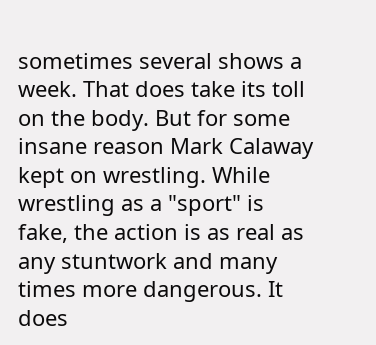sometimes several shows a week. That does take its toll on the body. But for some insane reason Mark Calaway kept on wrestling. While wrestling as a "sport" is fake, the action is as real as any stuntwork and many times more dangerous. It does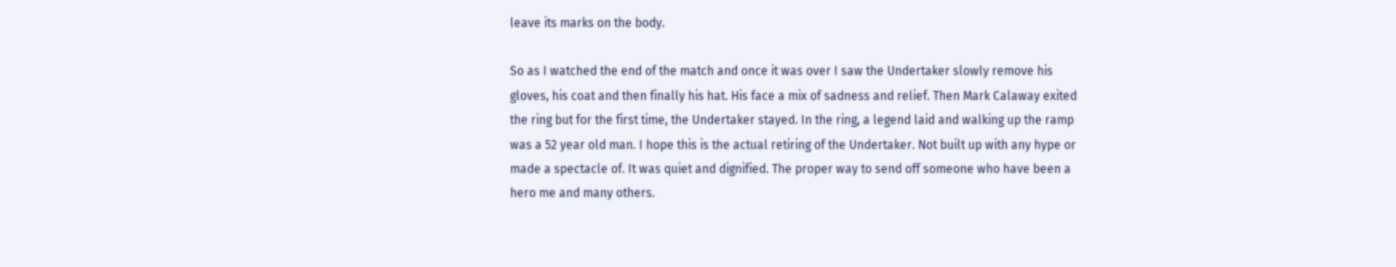leave its marks on the body.

So as I watched the end of the match and once it was over I saw the Undertaker slowly remove his gloves, his coat and then finally his hat. His face a mix of sadness and relief. Then Mark Calaway exited the ring but for the first time, the Undertaker stayed. In the ring, a legend laid and walking up the ramp was a 52 year old man. I hope this is the actual retiring of the Undertaker. Not built up with any hype or made a spectacle of. It was quiet and dignified. The proper way to send off someone who have been a hero me and many others.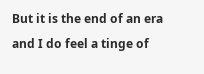But it is the end of an era and I do feel a tinge of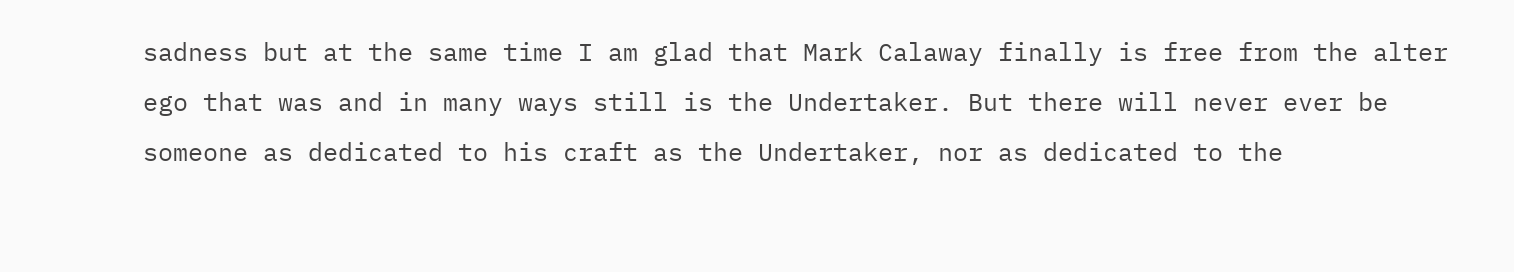sadness but at the same time I am glad that Mark Calaway finally is free from the alter ego that was and in many ways still is the Undertaker. But there will never ever be someone as dedicated to his craft as the Undertaker, nor as dedicated to the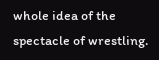whole idea of the spectacle of wrestling.